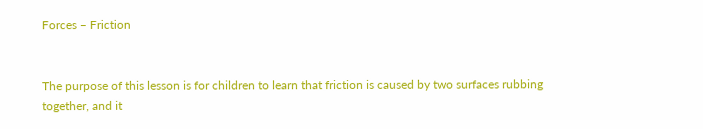Forces – Friction


The purpose of this lesson is for children to learn that friction is caused by two surfaces rubbing together, and it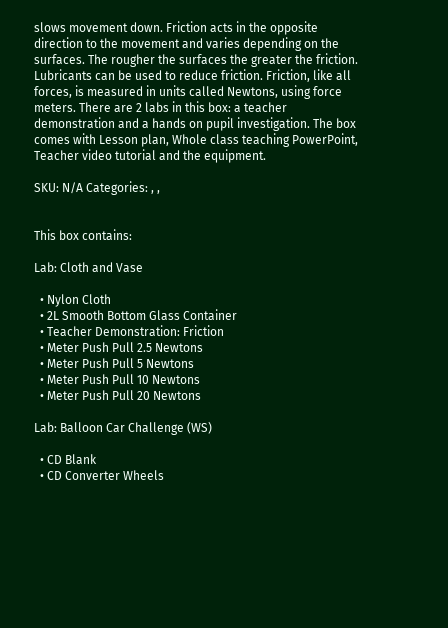slows movement down. Friction acts in the opposite direction to the movement and varies depending on the surfaces. The rougher the surfaces the greater the friction. Lubricants can be used to reduce friction. Friction, like all forces, is measured in units called Newtons, using force meters. There are 2 labs in this box: a teacher demonstration and a hands on pupil investigation. The box comes with Lesson plan, Whole class teaching PowerPoint, Teacher video tutorial and the equipment.

SKU: N/A Categories: , ,


This box contains:

Lab: Cloth and Vase

  • Nylon Cloth
  • 2L Smooth Bottom Glass Container
  • Teacher Demonstration: Friction
  • Meter Push Pull 2.5 Newtons
  • Meter Push Pull 5 Newtons
  • Meter Push Pull 10 Newtons
  • Meter Push Pull 20 Newtons

Lab: Balloon Car Challenge (WS)

  • CD Blank
  • CD Converter Wheels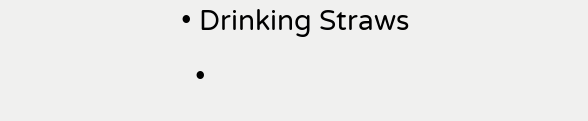• Drinking Straws
  •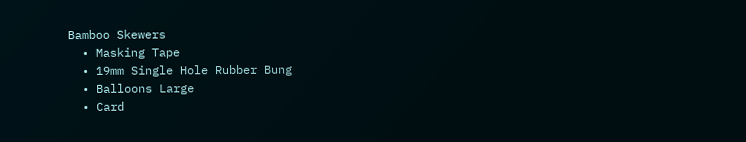Bamboo Skewers
  • Masking Tape
  • 19mm Single Hole Rubber Bung
  • Balloons Large
  • Card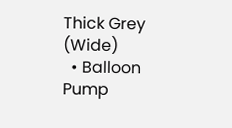Thick Grey (Wide)
  • Balloon Pump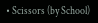• Scissors (by School)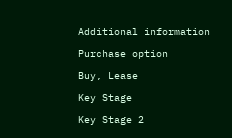Additional information

Purchase option

Buy, Lease

Key Stage

Key Stage 2